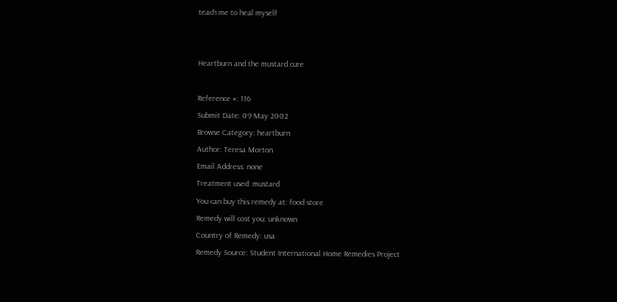teach me to heal myself


Heartburn and the mustard cure

Reference #: 116
Submit Date: 09 May 2002
Browse Category: heartburn
Author: Teresa Morton
Email Address: none
Treatment used: mustard
You can buy this remedy at: food store
Remedy will cost you: unknown
Country of Remedy: usa
Remedy Source: Student International Home Remedies Project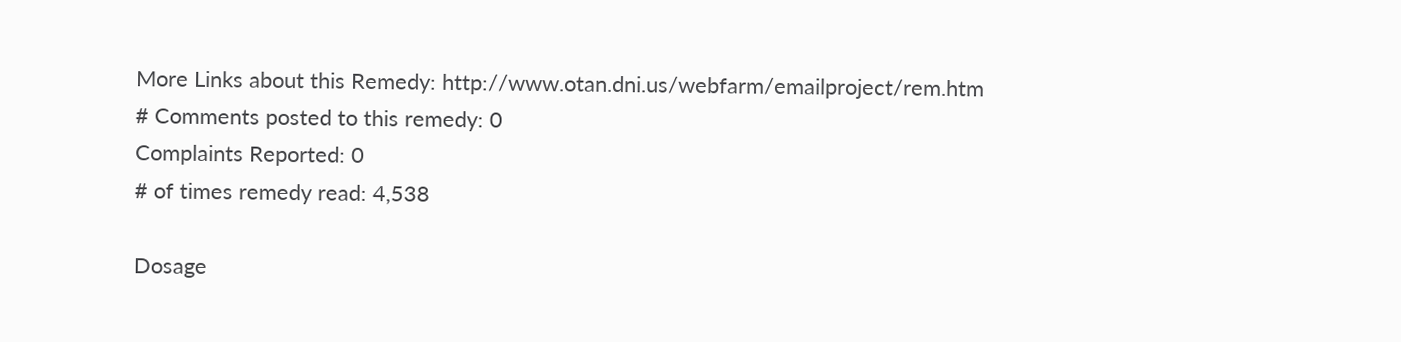More Links about this Remedy: http://www.otan.dni.us/webfarm/emailproject/rem.htm
# Comments posted to this remedy: 0
Complaints Reported: 0
# of times remedy read: 4,538

Dosage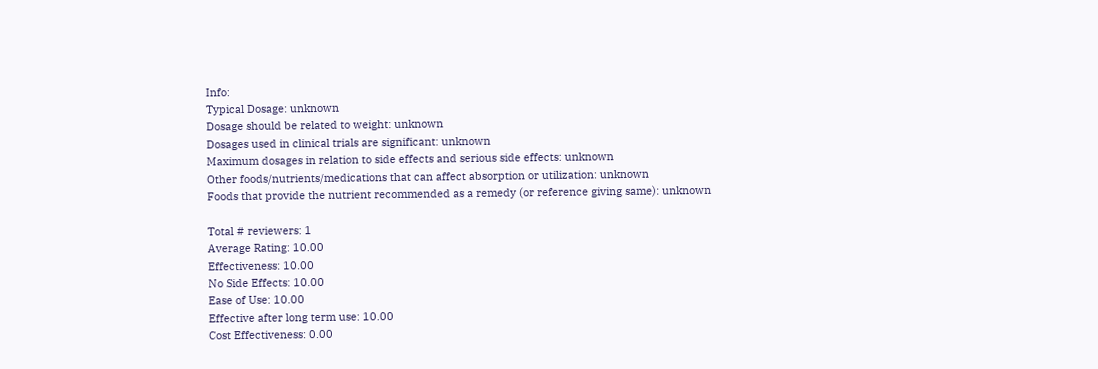Info:
Typical Dosage: unknown
Dosage should be related to weight: unknown
Dosages used in clinical trials are significant: unknown
Maximum dosages in relation to side effects and serious side effects: unknown
Other foods/nutrients/medications that can affect absorption or utilization: unknown
Foods that provide the nutrient recommended as a remedy (or reference giving same): unknown

Total # reviewers: 1
Average Rating: 10.00
Effectiveness: 10.00
No Side Effects: 10.00
Ease of Use: 10.00
Effective after long term use: 10.00
Cost Effectiveness: 0.00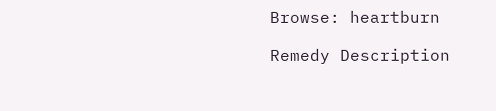Browse: heartburn

Remedy Description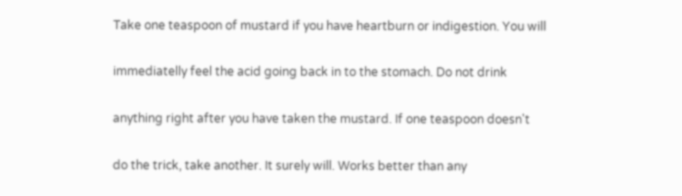Take one teaspoon of mustard if you have heartburn or indigestion. You will

immediatelly feel the acid going back in to the stomach. Do not drink

anything right after you have taken the mustard. If one teaspoon doesn't

do the trick, take another. It surely will. Works better than any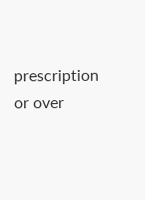prescription or over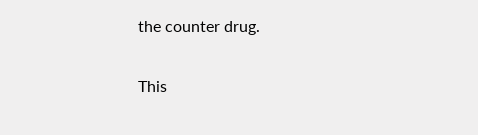the counter drug.

This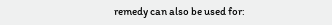remedy can also be used for: